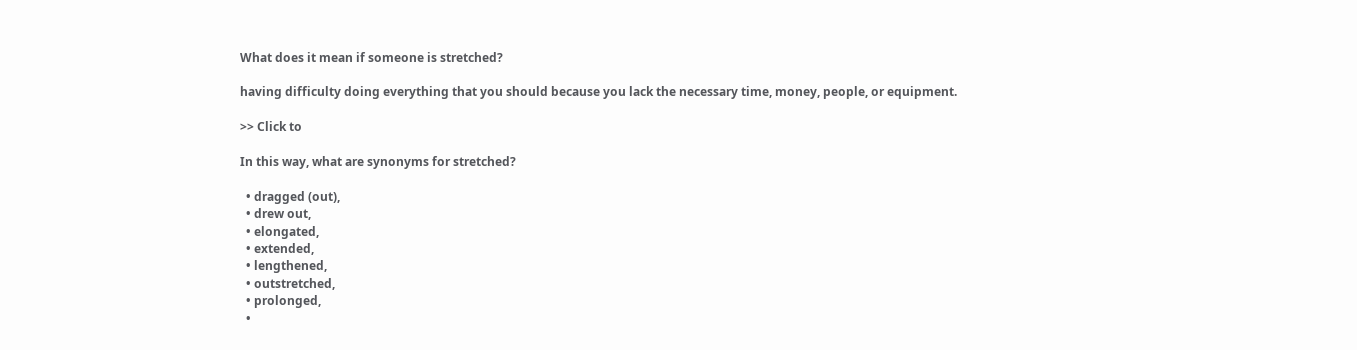What does it mean if someone is stretched?

having difficulty doing everything that you should because you lack the necessary time, money, people, or equipment.

>> Click to

In this way, what are synonyms for stretched?

  • dragged (out),
  • drew out,
  • elongated,
  • extended,
  • lengthened,
  • outstretched,
  • prolonged,
  •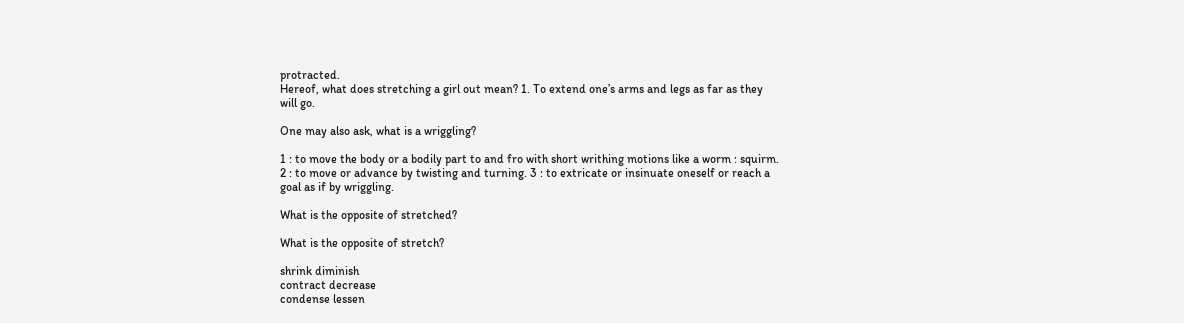protracted.
Hereof, what does stretching a girl out mean? 1. To extend one’s arms and legs as far as they will go.

One may also ask, what is a wriggling?

1 : to move the body or a bodily part to and fro with short writhing motions like a worm : squirm. 2 : to move or advance by twisting and turning. 3 : to extricate or insinuate oneself or reach a goal as if by wriggling.

What is the opposite of stretched?

What is the opposite of stretch?

shrink diminish
contract decrease
condense lessen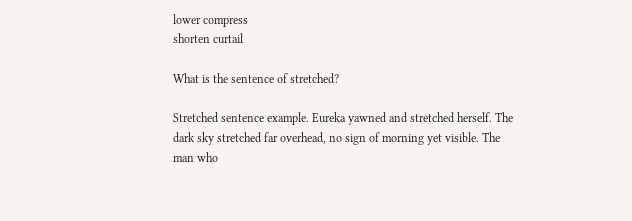lower compress
shorten curtail

What is the sentence of stretched?

Stretched sentence example. Eureka yawned and stretched herself. The dark sky stretched far overhead, no sign of morning yet visible. The man who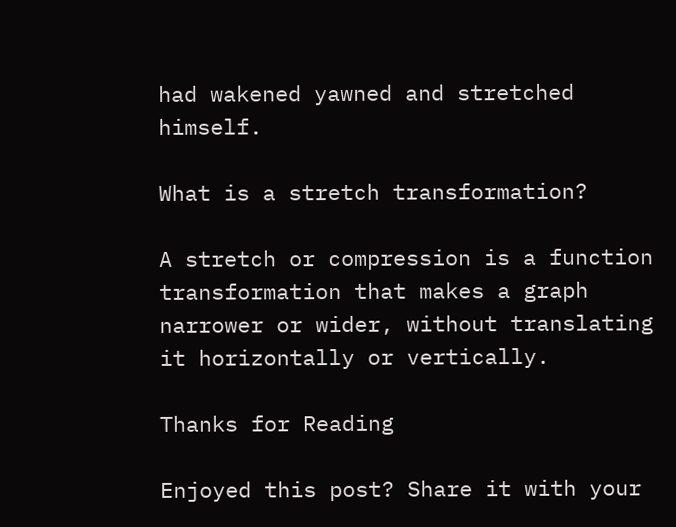had wakened yawned and stretched himself.

What is a stretch transformation?

A stretch or compression is a function transformation that makes a graph narrower or wider, without translating it horizontally or vertically.

Thanks for Reading

Enjoyed this post? Share it with your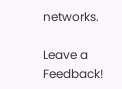networks.

Leave a Feedback!